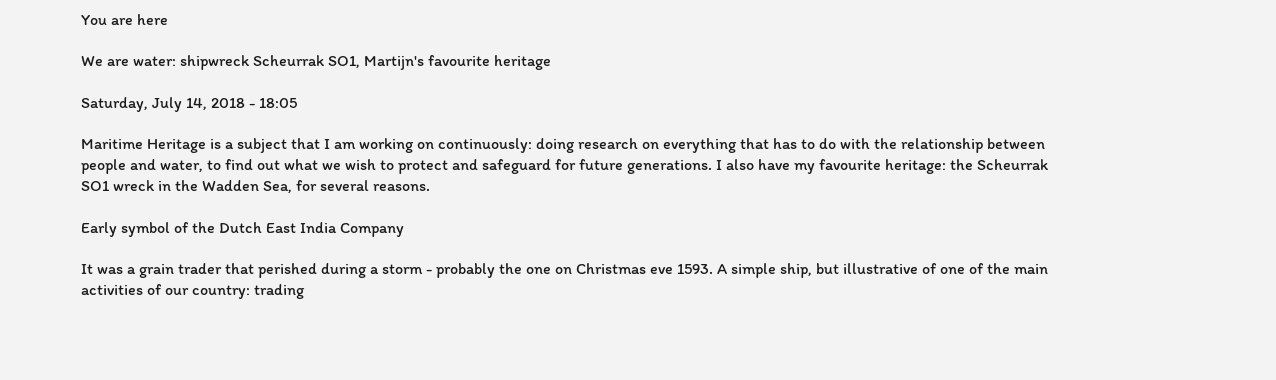You are here

We are water: shipwreck Scheurrak SO1, Martijn's favourite heritage

Saturday, July 14, 2018 - 18:05

Maritime Heritage is a subject that I am working on continuously: doing research on everything that has to do with the relationship between people and water, to find out what we wish to protect and safeguard for future generations. I also have my favourite heritage: the Scheurrak SO1 wreck in the Wadden Sea, for several reasons.

Early symbol of the Dutch East India Company

It was a grain trader that perished during a storm - probably the one on Christmas eve 1593. A simple ship, but illustrative of one of the main activities of our country: trading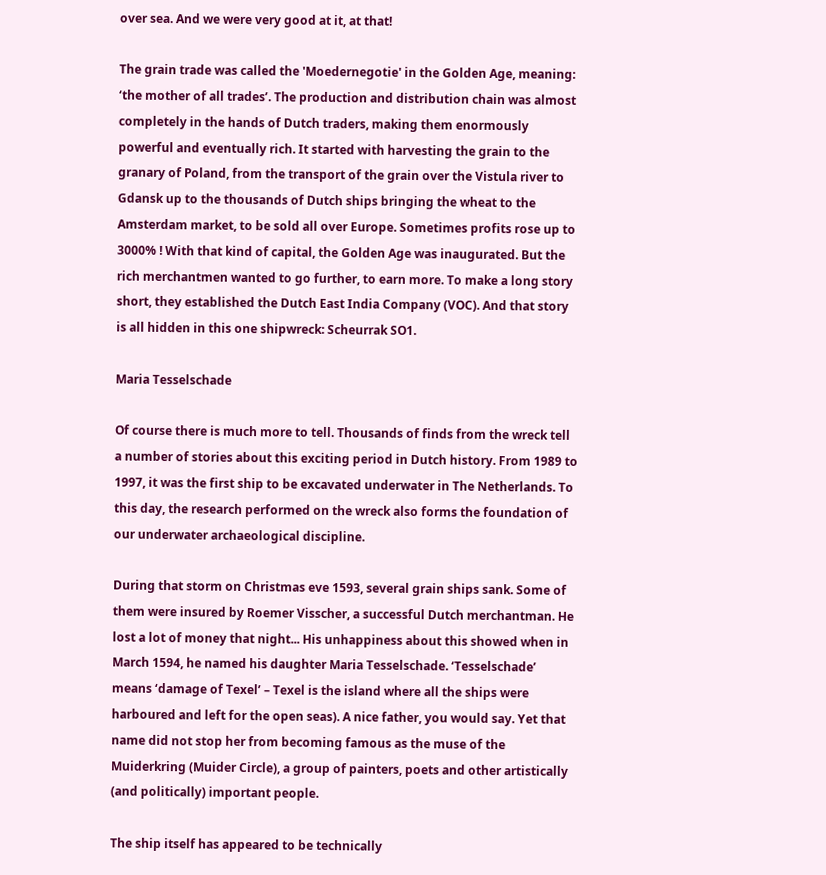over sea. And we were very good at it, at that!

The grain trade was called the 'Moedernegotie' in the Golden Age, meaning: ‘the mother of all trades’. The production and distribution chain was almost completely in the hands of Dutch traders, making them enormously powerful and eventually rich. It started with harvesting the grain to the granary of Poland, from the transport of the grain over the Vistula river to Gdansk up to the thousands of Dutch ships bringing the wheat to the Amsterdam market, to be sold all over Europe. Sometimes profits rose up to 3000% ! With that kind of capital, the Golden Age was inaugurated. But the rich merchantmen wanted to go further, to earn more. To make a long story short, they established the Dutch East India Company (VOC). And that story is all hidden in this one shipwreck: Scheurrak SO1.

Maria Tesselschade

Of course there is much more to tell. Thousands of finds from the wreck tell a number of stories about this exciting period in Dutch history. From 1989 to 1997, it was the first ship to be excavated underwater in The Netherlands. To this day, the research performed on the wreck also forms the foundation of our underwater archaeological discipline.

During that storm on Christmas eve 1593, several grain ships sank. Some of them were insured by Roemer Visscher, a successful Dutch merchantman. He lost a lot of money that night... His unhappiness about this showed when in March 1594, he named his daughter Maria Tesselschade. ‘Tesselschade’ means ‘damage of Texel’ – Texel is the island where all the ships were harboured and left for the open seas). A nice father, you would say. Yet that name did not stop her from becoming famous as the muse of the Muiderkring (Muider Circle), a group of painters, poets and other artistically (and politically) important people.

The ship itself has appeared to be technically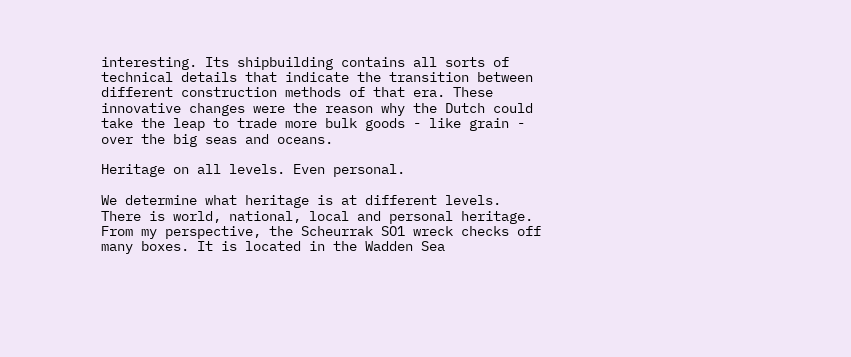interesting. Its shipbuilding contains all sorts of technical details that indicate the transition between different construction methods of that era. These innovative changes were the reason why the Dutch could take the leap to trade more bulk goods - like grain - over the big seas and oceans.

Heritage on all levels. Even personal.

We determine what heritage is at different levels. There is world, national, local and personal heritage. From my perspective, the Scheurrak SO1 wreck checks off many boxes. It is located in the Wadden Sea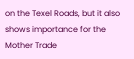on the Texel Roads, but it also shows importance for the Mother Trade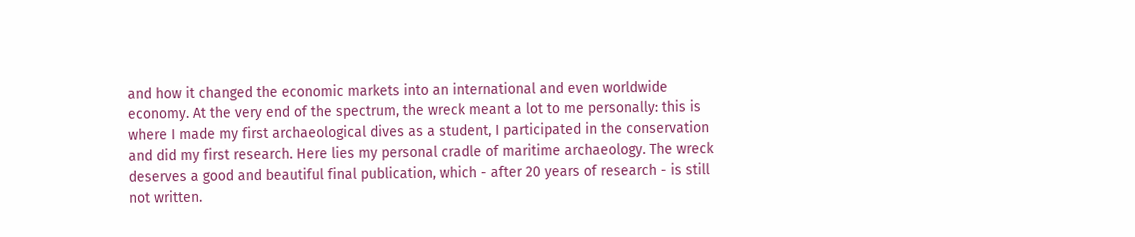and how it changed the economic markets into an international and even worldwide economy. At the very end of the spectrum, the wreck meant a lot to me personally: this is where I made my first archaeological dives as a student, I participated in the conservation and did my first research. Here lies my personal cradle of maritime archaeology. The wreck deserves a good and beautiful final publication, which - after 20 years of research - is still not written.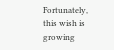Fortunately, this wish is growing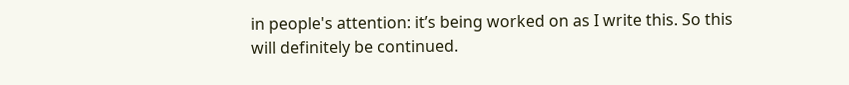in people's attention: it’s being worked on as I write this. So this will definitely be continued.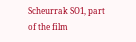Scheurrak SO1, part of the film